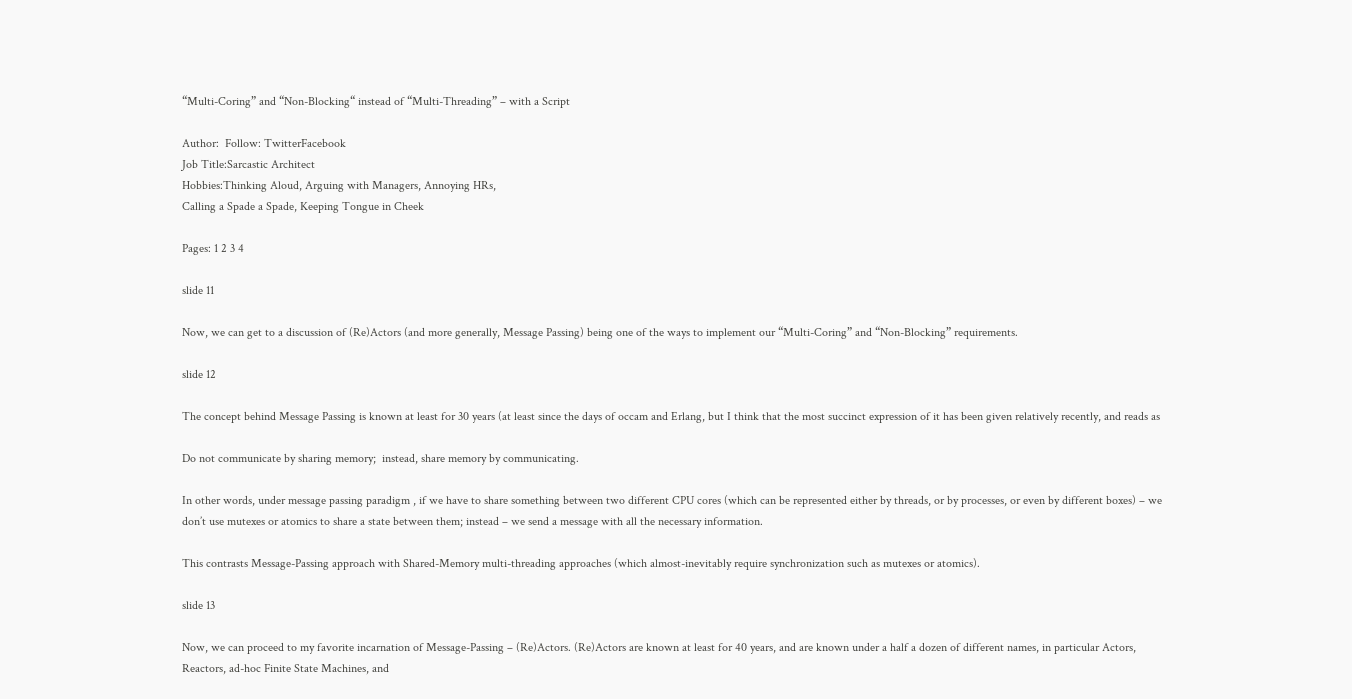“Multi-Coring” and “Non-Blocking“ instead of “Multi-Threading” – with a Script

Author:  Follow: TwitterFacebook
Job Title:Sarcastic Architect
Hobbies:Thinking Aloud, Arguing with Managers, Annoying HRs,
Calling a Spade a Spade, Keeping Tongue in Cheek

Pages: 1 2 3 4

slide 11

Now, we can get to a discussion of (Re)Actors (and more generally, Message Passing) being one of the ways to implement our “Multi-Coring” and “Non-Blocking” requirements.

slide 12

The concept behind Message Passing is known at least for 30 years (at least since the days of occam and Erlang, but I think that the most succinct expression of it has been given relatively recently, and reads as

Do not communicate by sharing memory;  instead, share memory by communicating.

In other words, under message passing paradigm , if we have to share something between two different CPU cores (which can be represented either by threads, or by processes, or even by different boxes) – we don’t use mutexes or atomics to share a state between them; instead – we send a message with all the necessary information.

This contrasts Message-Passing approach with Shared-Memory multi-threading approaches (which almost-inevitably require synchronization such as mutexes or atomics).

slide 13

Now, we can proceed to my favorite incarnation of Message-Passing – (Re)Actors. (Re)Actors are known at least for 40 years, and are known under a half a dozen of different names, in particular Actors, Reactors, ad-hoc Finite State Machines, and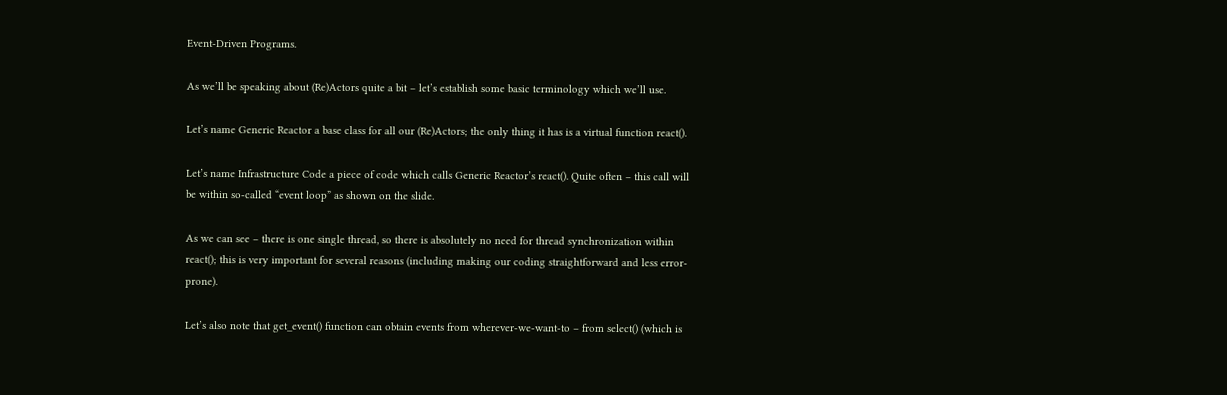Event-Driven Programs.

As we’ll be speaking about (Re)Actors quite a bit – let’s establish some basic terminology which we’ll use.

Let’s name Generic Reactor a base class for all our (Re)Actors; the only thing it has is a virtual function react().

Let’s name Infrastructure Code a piece of code which calls Generic Reactor’s react(). Quite often – this call will be within so-called “event loop” as shown on the slide.

As we can see – there is one single thread, so there is absolutely no need for thread synchronization within react(); this is very important for several reasons (including making our coding straightforward and less error-prone).

Let’s also note that get_event() function can obtain events from wherever-we-want-to – from select() (which is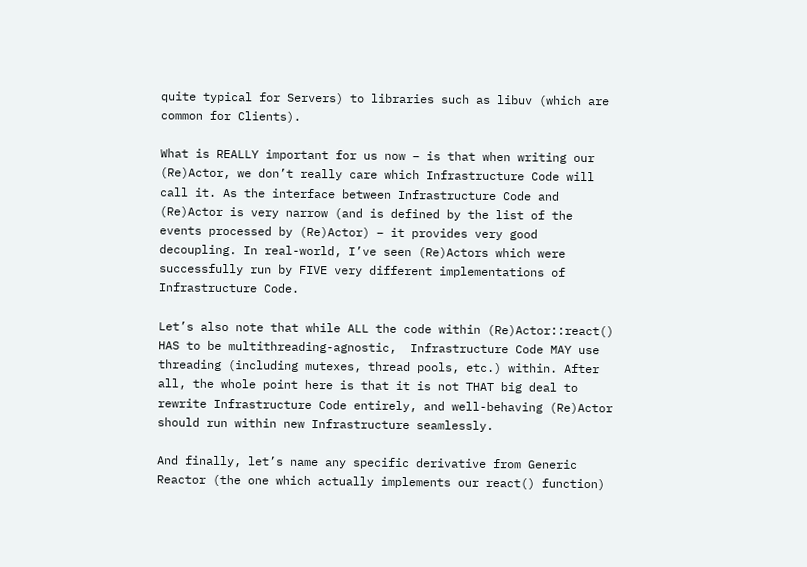quite typical for Servers) to libraries such as libuv (which are common for Clients).

What is REALLY important for us now – is that when writing our (Re)Actor, we don’t really care which Infrastructure Code will call it. As the interface between Infrastructure Code and (Re)Actor is very narrow (and is defined by the list of the events processed by (Re)Actor) – it provides very good decoupling. In real-world, I’ve seen (Re)Actors which were successfully run by FIVE very different implementations of Infrastructure Code.

Let’s also note that while ALL the code within (Re)Actor::react() HAS to be multithreading-agnostic,  Infrastructure Code MAY use threading (including mutexes, thread pools, etc.) within. After all, the whole point here is that it is not THAT big deal to rewrite Infrastructure Code entirely, and well-behaving (Re)Actor should run within new Infrastructure seamlessly.

And finally, let’s name any specific derivative from Generic Reactor (the one which actually implements our react() function)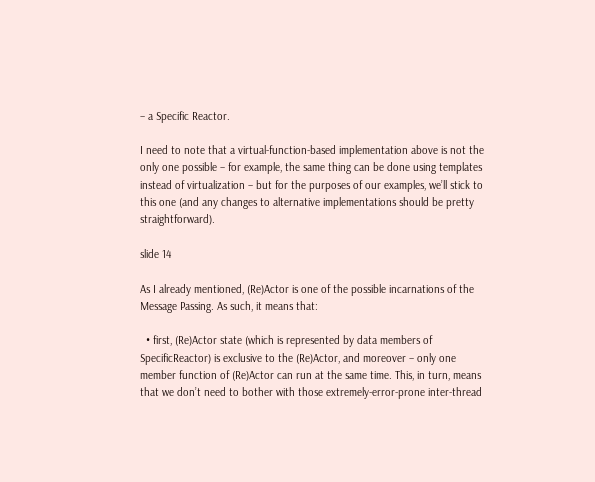– a Specific Reactor.

I need to note that a virtual-function-based implementation above is not the only one possible – for example, the same thing can be done using templates instead of virtualization – but for the purposes of our examples, we’ll stick to this one (and any changes to alternative implementations should be pretty straightforward).

slide 14

As I already mentioned, (Re)Actor is one of the possible incarnations of the Message Passing. As such, it means that:

  • first, (Re)Actor state (which is represented by data members of SpecificReactor) is exclusive to the (Re)Actor, and moreover – only one member function of (Re)Actor can run at the same time. This, in turn, means that we don’t need to bother with those extremely-error-prone inter-thread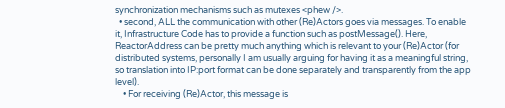synchronization mechanisms such as mutexes <phew />.
  • second, ALL the communication with other (Re)Actors goes via messages. To enable it, Infrastructure Code has to provide a function such as postMessage(). Here, ReactorAddress can be pretty much anything which is relevant to your (Re)Actor (for distributed systems, personally I am usually arguing for having it as a meaningful string, so translation into IP:port format can be done separately and transparently from the app level).
    • For receiving (Re)Actor, this message is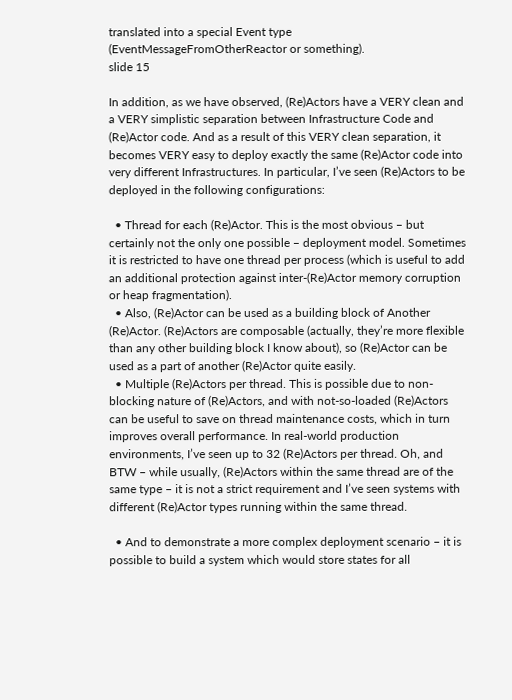translated into a special Event type (EventMessageFromOtherReactor or something).
slide 15

In addition, as we have observed, (Re)Actors have a VERY clean and a VERY simplistic separation between Infrastructure Code and (Re)Actor code. And as a result of this VERY clean separation, it becomes VERY easy to deploy exactly the same (Re)Actor code into very different Infrastructures. In particular, I’ve seen (Re)Actors to be deployed in the following configurations:

  • Thread for each (Re)Actor. This is the most obvious – but certainly not the only one possible – deployment model. Sometimes it is restricted to have one thread per process (which is useful to add an additional protection against inter-(Re)Actor memory corruption or heap fragmentation).
  • Also, (Re)Actor can be used as a building block of Another (Re)Actor. (Re)Actors are composable (actually, they’re more flexible than any other building block I know about), so (Re)Actor can be used as a part of another (Re)Actor quite easily.
  • Multiple (Re)Actors per thread. This is possible due to non-blocking nature of (Re)Actors, and with not-so-loaded (Re)Actors can be useful to save on thread maintenance costs, which in turn improves overall performance. In real-world production environments, I’ve seen up to 32 (Re)Actors per thread. Oh, and BTW – while usually, (Re)Actors within the same thread are of the same type – it is not a strict requirement and I’ve seen systems with different (Re)Actor types running within the same thread.

  • And to demonstrate a more complex deployment scenario – it is possible to build a system which would store states for all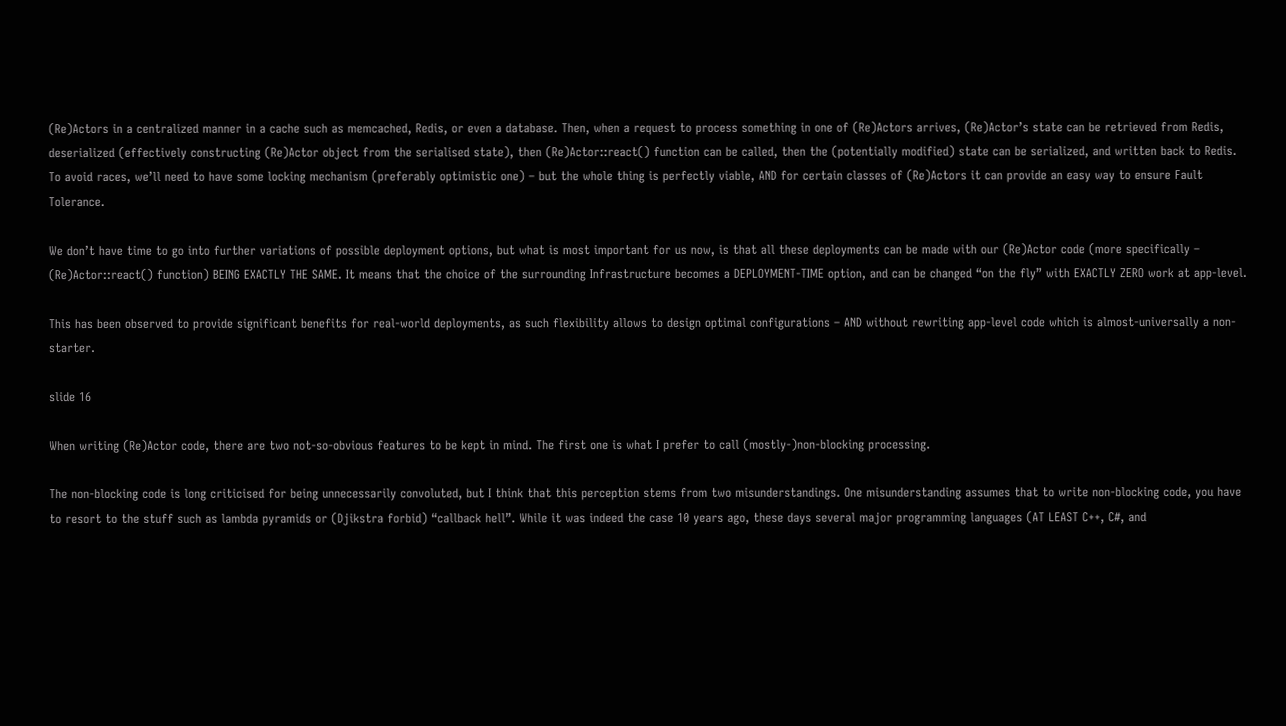(Re)Actors in a centralized manner in a cache such as memcached, Redis, or even a database. Then, when a request to process something in one of (Re)Actors arrives, (Re)Actor’s state can be retrieved from Redis, deserialized (effectively constructing (Re)Actor object from the serialised state), then (Re)Actor::react() function can be called, then the (potentially modified) state can be serialized, and written back to Redis. To avoid races, we’ll need to have some locking mechanism (preferably optimistic one) – but the whole thing is perfectly viable, AND for certain classes of (Re)Actors it can provide an easy way to ensure Fault Tolerance.

We don’t have time to go into further variations of possible deployment options, but what is most important for us now, is that all these deployments can be made with our (Re)Actor code (more specifically – (Re)Actor::react() function) BEING EXACTLY THE SAME. It means that the choice of the surrounding Infrastructure becomes a DEPLOYMENT-TIME option, and can be changed “on the fly” with EXACTLY ZERO work at app-level.

This has been observed to provide significant benefits for real-world deployments, as such flexibility allows to design optimal configurations – AND without rewriting app-level code which is almost-universally a non-starter.

slide 16

When writing (Re)Actor code, there are two not-so-obvious features to be kept in mind. The first one is what I prefer to call (mostly-)non-blocking processing.

The non-blocking code is long criticised for being unnecessarily convoluted, but I think that this perception stems from two misunderstandings. One misunderstanding assumes that to write non-blocking code, you have to resort to the stuff such as lambda pyramids or (Djikstra forbid) “callback hell”. While it was indeed the case 10 years ago, these days several major programming languages (AT LEAST C++, C#, and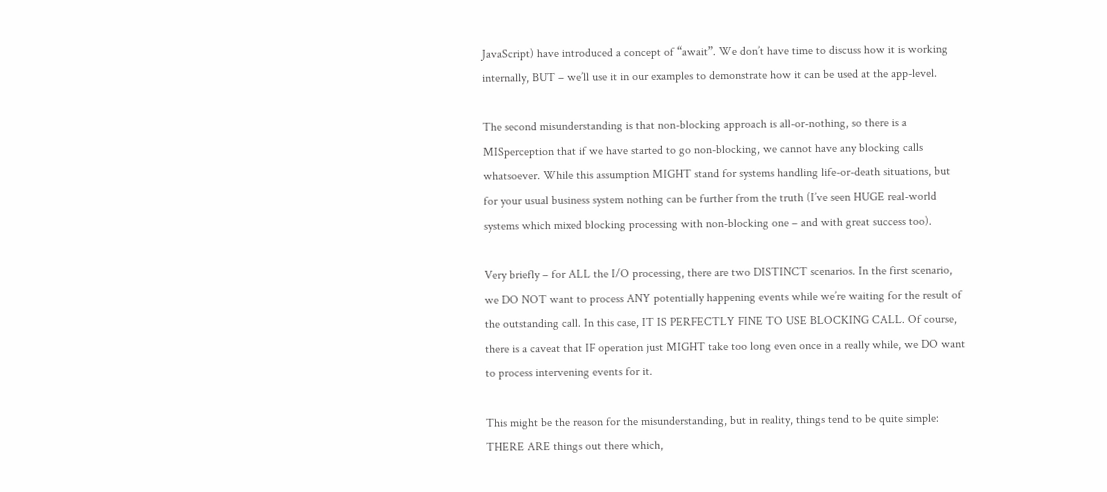JavaScript) have introduced a concept of “await”. We don’t have time to discuss how it is working internally, BUT – we’ll use it in our examples to demonstrate how it can be used at the app-level.

The second misunderstanding is that non-blocking approach is all-or-nothing, so there is a MISperception that if we have started to go non-blocking, we cannot have any blocking calls whatsoever. While this assumption MIGHT stand for systems handling life-or-death situations, but for your usual business system nothing can be further from the truth (I’ve seen HUGE real-world systems which mixed blocking processing with non-blocking one – and with great success too).

Very briefly – for ALL the I/O processing, there are two DISTINCT scenarios. In the first scenario, we DO NOT want to process ANY potentially happening events while we’re waiting for the result of the outstanding call. In this case, IT IS PERFECTLY FINE TO USE BLOCKING CALL. Of course, there is a caveat that IF operation just MIGHT take too long even once in a really while, we DO want to process intervening events for it.

This might be the reason for the misunderstanding, but in reality, things tend to be quite simple: THERE ARE things out there which,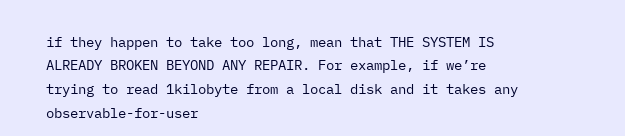if they happen to take too long, mean that THE SYSTEM IS ALREADY BROKEN BEYOND ANY REPAIR. For example, if we’re trying to read 1kilobyte from a local disk and it takes any observable-for-user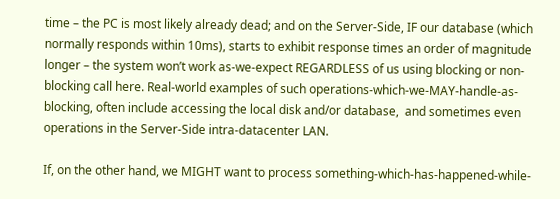time – the PC is most likely already dead; and on the Server-Side, IF our database (which normally responds within 10ms), starts to exhibit response times an order of magnitude longer – the system won’t work as-we-expect REGARDLESS of us using blocking or non-blocking call here. Real-world examples of such operations-which-we-MAY-handle-as-blocking, often include accessing the local disk and/or database,  and sometimes even operations in the Server-Side intra-datacenter LAN.

If, on the other hand, we MIGHT want to process something-which-has-happened-while-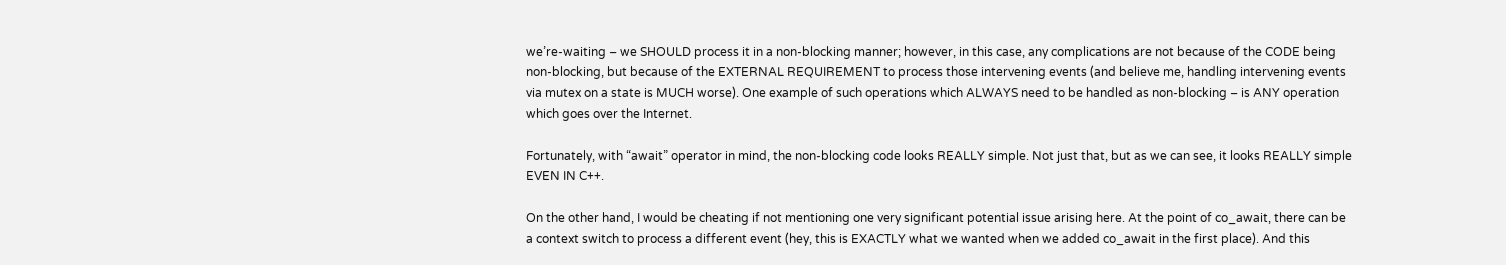we’re-waiting – we SHOULD process it in a non-blocking manner; however, in this case, any complications are not because of the CODE being non-blocking, but because of the EXTERNAL REQUIREMENT to process those intervening events (and believe me, handling intervening events via mutex on a state is MUCH worse). One example of such operations which ALWAYS need to be handled as non-blocking – is ANY operation which goes over the Internet.

Fortunately, with “await” operator in mind, the non-blocking code looks REALLY simple. Not just that, but as we can see, it looks REALLY simple EVEN IN C++.

On the other hand, I would be cheating if not mentioning one very significant potential issue arising here. At the point of co_await, there can be a context switch to process a different event (hey, this is EXACTLY what we wanted when we added co_await in the first place). And this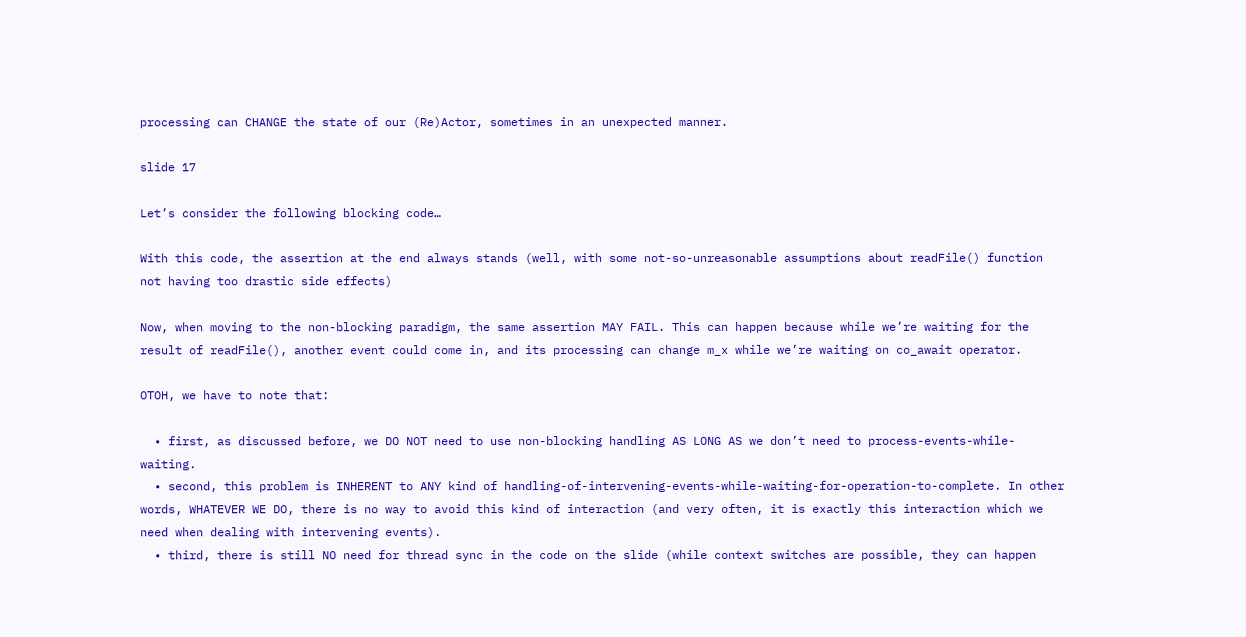processing can CHANGE the state of our (Re)Actor, sometimes in an unexpected manner.

slide 17

Let’s consider the following blocking code…

With this code, the assertion at the end always stands (well, with some not-so-unreasonable assumptions about readFile() function not having too drastic side effects)

Now, when moving to the non-blocking paradigm, the same assertion MAY FAIL. This can happen because while we’re waiting for the result of readFile(), another event could come in, and its processing can change m_x while we’re waiting on co_await operator.

OTOH, we have to note that:

  • first, as discussed before, we DO NOT need to use non-blocking handling AS LONG AS we don’t need to process-events-while-waiting.
  • second, this problem is INHERENT to ANY kind of handling-of-intervening-events-while-waiting-for-operation-to-complete. In other words, WHATEVER WE DO, there is no way to avoid this kind of interaction (and very often, it is exactly this interaction which we need when dealing with intervening events).
  • third, there is still NO need for thread sync in the code on the slide (while context switches are possible, they can happen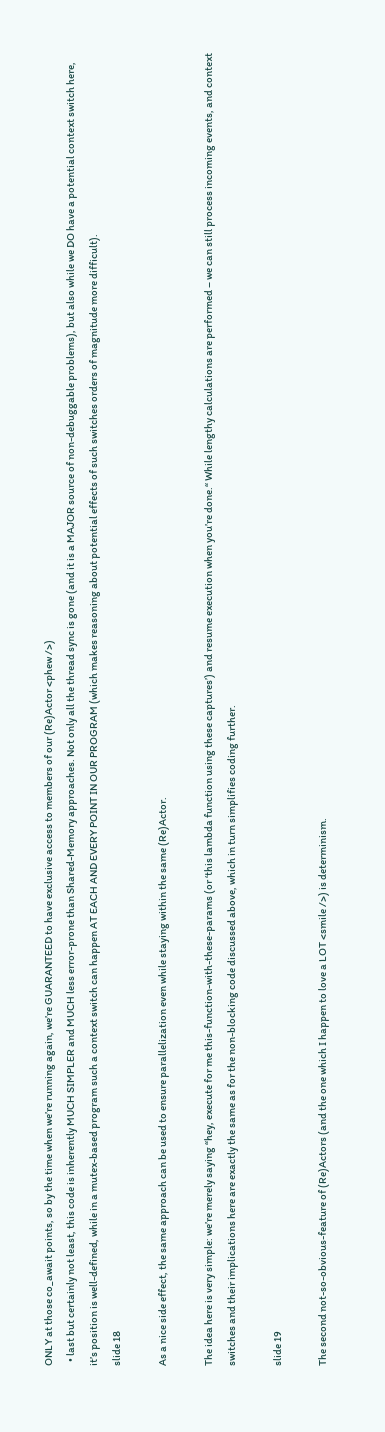ONLY at those co_await points, so by the time when we’re running again, we’re GUARANTEED to have exclusive access to members of our (Re)Actor <phew />)
  • last but certainly not least, this code is inherently MUCH SIMPLER and MUCH less error-prone than Shared-Memory approaches. Not only all the thread sync is gone (and it is a MAJOR source of non-debuggable problems), but also while we DO have a potential context switch here, it’s position is well-defined, while in a mutex-based program such a context switch can happen AT EACH AND EVERY POINT IN OUR PROGRAM (which makes reasoning about potential effects of such switches orders of magnitude more difficult).
slide 18

As a nice side effect, the same approach can be used to ensure parallelization even while staying within the same (Re)Actor.

The idea here is very simple: we’re merely saying “hey, execute for me this-function-with-these-params (or ‘this lambda function using these captures’) and resume execution when you’re done.“ While lengthy calculations are performed – we can still process incoming events, and context switches and their implications here are exactly the same as for the non-blocking code discussed above, which in turn simplifies coding further.

slide 19

The second not-so-obvious-feature of (Re)Actors (and the one which I happen to love a LOT <smile />) is determinism.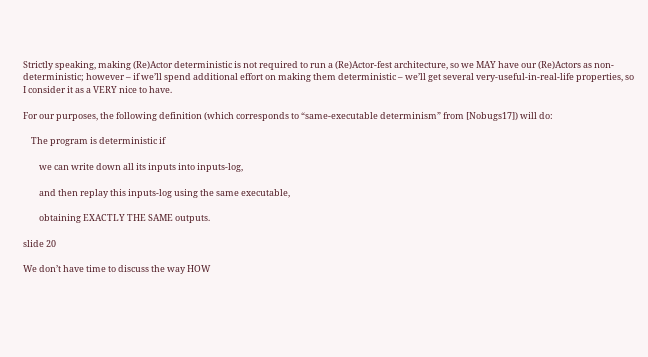Strictly speaking, making (Re)Actor deterministic is not required to run a (Re)Actor-fest architecture, so we MAY have our (Re)Actors as non-deterministic; however – if we’ll spend additional effort on making them deterministic – we’ll get several very-useful-in-real-life properties, so I consider it as a VERY nice to have.

For our purposes, the following definition (which corresponds to “same-executable determinism” from [Nobugs17]) will do:

    The program is deterministic if

        we can write down all its inputs into inputs-log,

        and then replay this inputs-log using the same executable,

        obtaining EXACTLY THE SAME outputs.

slide 20

We don’t have time to discuss the way HOW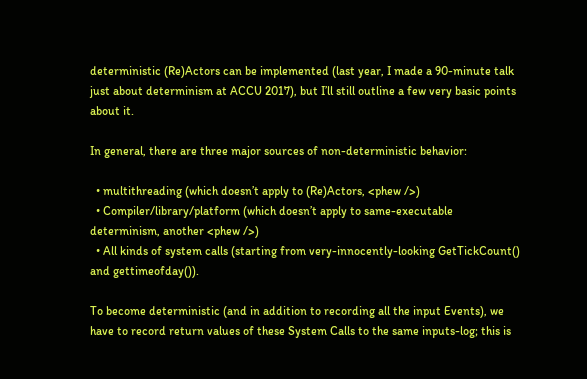deterministic (Re)Actors can be implemented (last year, I made a 90-minute talk just about determinism at ACCU 2017), but I’ll still outline a few very basic points about it.

In general, there are three major sources of non-deterministic behavior:

  • multithreading (which doesn’t apply to (Re)Actors, <phew />)
  • Compiler/library/platform (which doesn’t apply to same-executable determinism, another <phew />)
  • All kinds of system calls (starting from very-innocently-looking GetTickCount() and gettimeofday()).

To become deterministic (and in addition to recording all the input Events), we have to record return values of these System Calls to the same inputs-log; this is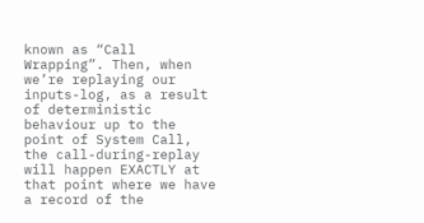known as “Call Wrapping”. Then, when we’re replaying our inputs-log, as a result of deterministic behaviour up to the point of System Call, the call-during-replay will happen EXACTLY at that point where we have a record of the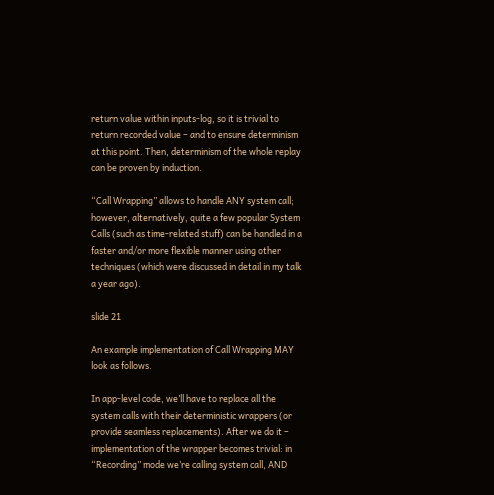return value within inputs-log, so it is trivial to return recorded value – and to ensure determinism at this point. Then, determinism of the whole replay can be proven by induction.

“Call Wrapping” allows to handle ANY system call; however, alternatively, quite a few popular System Calls (such as time-related stuff) can be handled in a faster and/or more flexible manner using other techniques (which were discussed in detail in my talk a year ago).

slide 21

An example implementation of Call Wrapping MAY look as follows.

In app-level code, we’ll have to replace all the system calls with their deterministic wrappers (or provide seamless replacements). After we do it – implementation of the wrapper becomes trivial: in “Recording” mode we’re calling system call, AND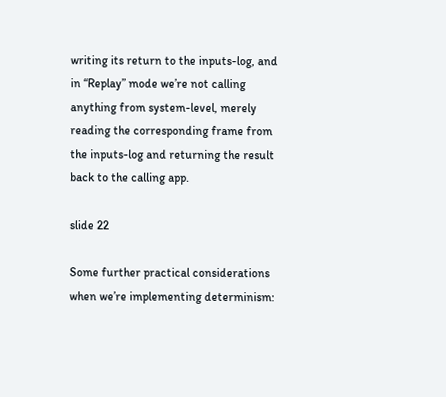writing its return to the inputs-log, and in “Replay” mode we’re not calling anything from system-level, merely reading the corresponding frame from the inputs-log and returning the result back to the calling app.

slide 22

Some further practical considerations when we’re implementing determinism: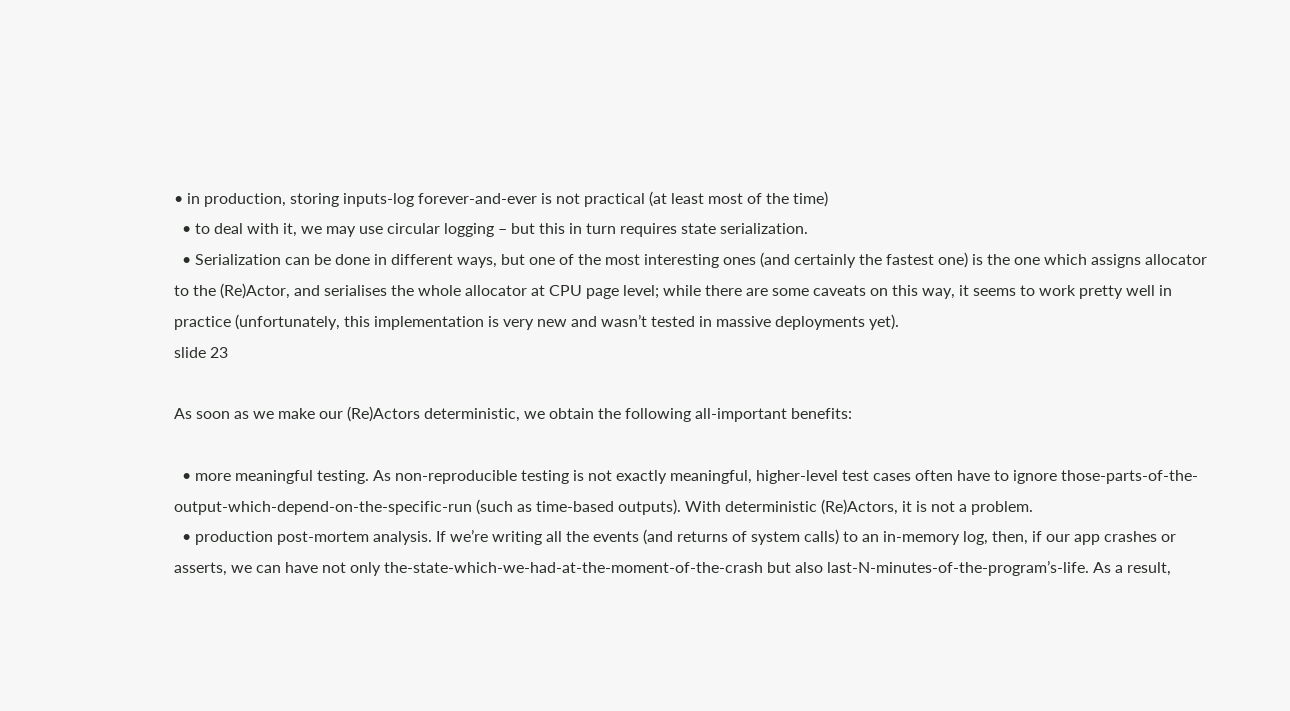• in production, storing inputs-log forever-and-ever is not practical (at least most of the time)
  • to deal with it, we may use circular logging – but this in turn requires state serialization.
  • Serialization can be done in different ways, but one of the most interesting ones (and certainly the fastest one) is the one which assigns allocator to the (Re)Actor, and serialises the whole allocator at CPU page level; while there are some caveats on this way, it seems to work pretty well in practice (unfortunately, this implementation is very new and wasn’t tested in massive deployments yet).
slide 23

As soon as we make our (Re)Actors deterministic, we obtain the following all-important benefits:

  • more meaningful testing. As non-reproducible testing is not exactly meaningful, higher-level test cases often have to ignore those-parts-of-the-output-which-depend-on-the-specific-run (such as time-based outputs). With deterministic (Re)Actors, it is not a problem.
  • production post-mortem analysis. If we’re writing all the events (and returns of system calls) to an in-memory log, then, if our app crashes or asserts, we can have not only the-state-which-we-had-at-the-moment-of-the-crash but also last-N-minutes-of-the-program’s-life. As a result,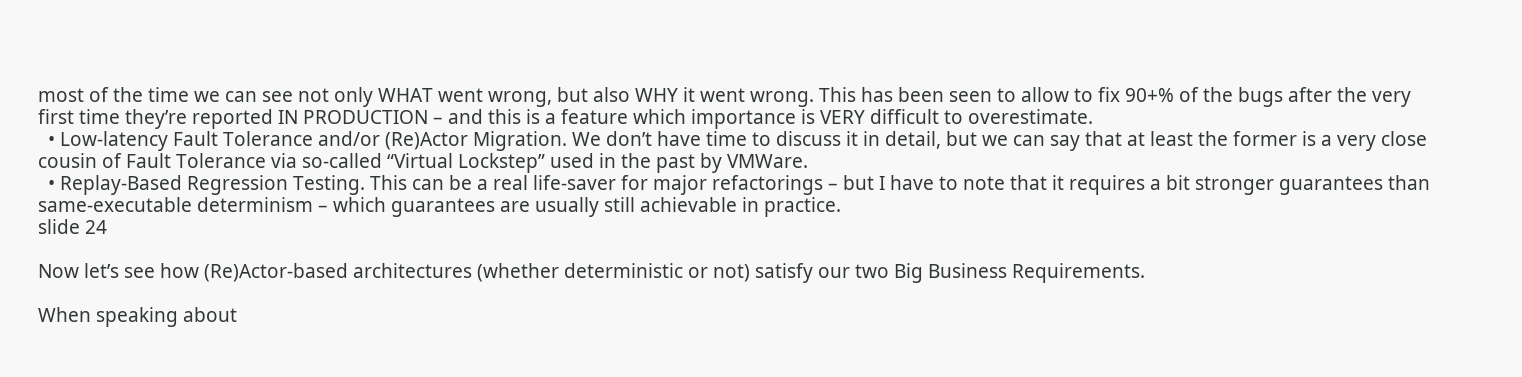most of the time we can see not only WHAT went wrong, but also WHY it went wrong. This has been seen to allow to fix 90+% of the bugs after the very first time they’re reported IN PRODUCTION – and this is a feature which importance is VERY difficult to overestimate.
  • Low-latency Fault Tolerance and/or (Re)Actor Migration. We don’t have time to discuss it in detail, but we can say that at least the former is a very close cousin of Fault Tolerance via so-called “Virtual Lockstep” used in the past by VMWare.
  • Replay-Based Regression Testing. This can be a real life-saver for major refactorings – but I have to note that it requires a bit stronger guarantees than same-executable determinism – which guarantees are usually still achievable in practice.
slide 24

Now let’s see how (Re)Actor-based architectures (whether deterministic or not) satisfy our two Big Business Requirements.

When speaking about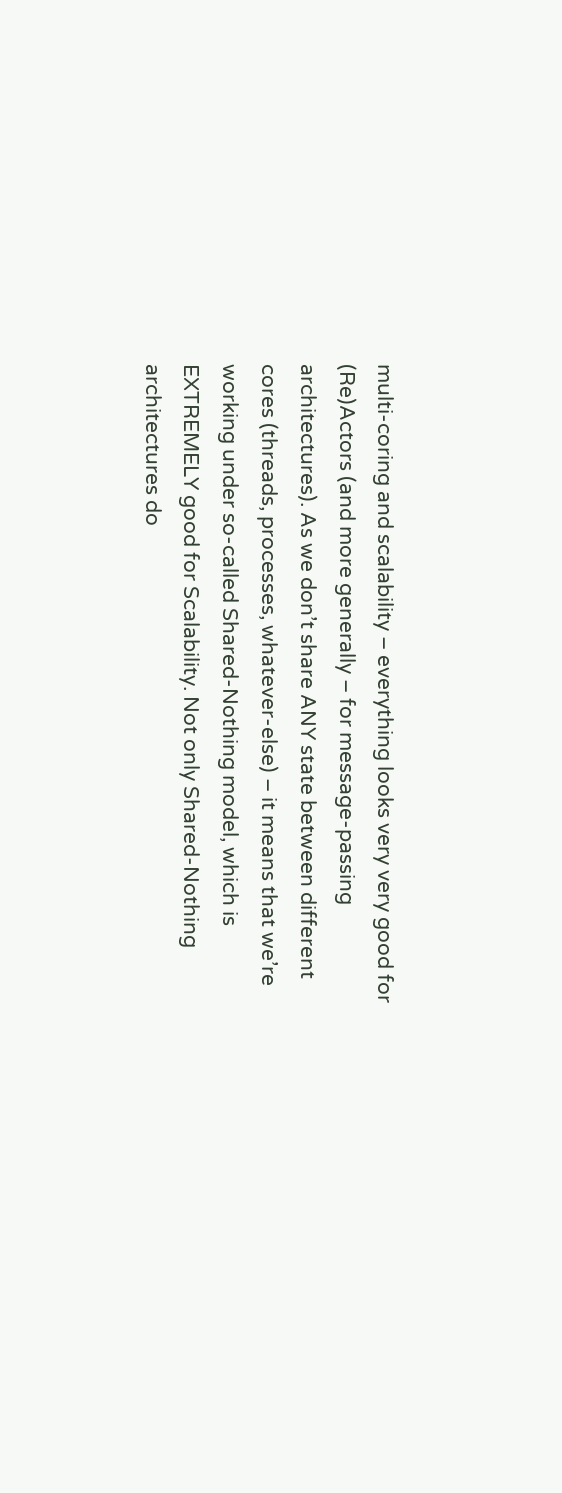multi-coring and scalability – everything looks very very good for (Re)Actors (and more generally – for message-passing architectures). As we don’t share ANY state between different cores (threads, processes, whatever-else) – it means that we’re working under so-called Shared-Nothing model, which is EXTREMELY good for Scalability. Not only Shared-Nothing architectures do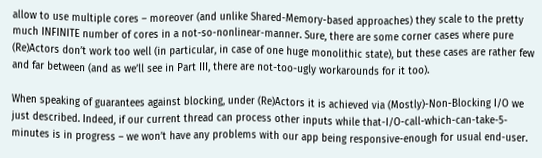allow to use multiple cores – moreover (and unlike Shared-Memory-based approaches) they scale to the pretty much INFINITE number of cores in a not-so-nonlinear-manner. Sure, there are some corner cases where pure (Re)Actors don’t work too well (in particular, in case of one huge monolithic state), but these cases are rather few and far between (and as we’ll see in Part III, there are not-too-ugly workarounds for it too).

When speaking of guarantees against blocking, under (Re)Actors it is achieved via (Mostly)-Non-Blocking I/O we just described. Indeed, if our current thread can process other inputs while that-I/O-call-which-can-take-5-minutes is in progress – we won’t have any problems with our app being responsive-enough for usual end-user.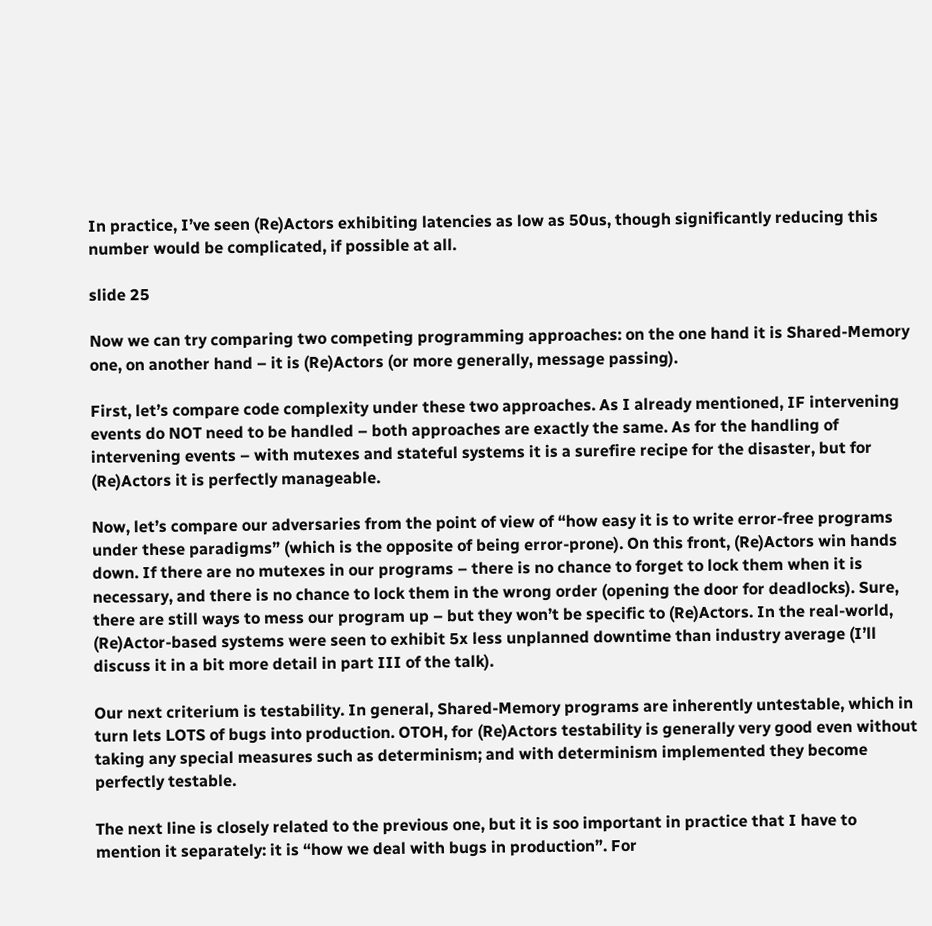In practice, I’ve seen (Re)Actors exhibiting latencies as low as 50us, though significantly reducing this number would be complicated, if possible at all.

slide 25

Now we can try comparing two competing programming approaches: on the one hand it is Shared-Memory one, on another hand – it is (Re)Actors (or more generally, message passing).

First, let’s compare code complexity under these two approaches. As I already mentioned, IF intervening events do NOT need to be handled – both approaches are exactly the same. As for the handling of intervening events – with mutexes and stateful systems it is a surefire recipe for the disaster, but for (Re)Actors it is perfectly manageable.

Now, let’s compare our adversaries from the point of view of “how easy it is to write error-free programs under these paradigms” (which is the opposite of being error-prone). On this front, (Re)Actors win hands down. If there are no mutexes in our programs – there is no chance to forget to lock them when it is necessary, and there is no chance to lock them in the wrong order (opening the door for deadlocks). Sure, there are still ways to mess our program up – but they won’t be specific to (Re)Actors. In the real-world, (Re)Actor-based systems were seen to exhibit 5x less unplanned downtime than industry average (I’ll discuss it in a bit more detail in part III of the talk).

Our next criterium is testability. In general, Shared-Memory programs are inherently untestable, which in turn lets LOTS of bugs into production. OTOH, for (Re)Actors testability is generally very good even without taking any special measures such as determinism; and with determinism implemented they become perfectly testable.

The next line is closely related to the previous one, but it is soo important in practice that I have to mention it separately: it is “how we deal with bugs in production”. For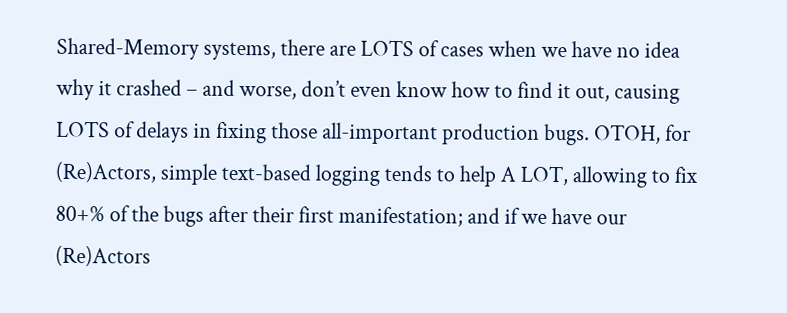Shared-Memory systems, there are LOTS of cases when we have no idea why it crashed – and worse, don’t even know how to find it out, causing LOTS of delays in fixing those all-important production bugs. OTOH, for (Re)Actors, simple text-based logging tends to help A LOT, allowing to fix 80+% of the bugs after their first manifestation; and if we have our (Re)Actors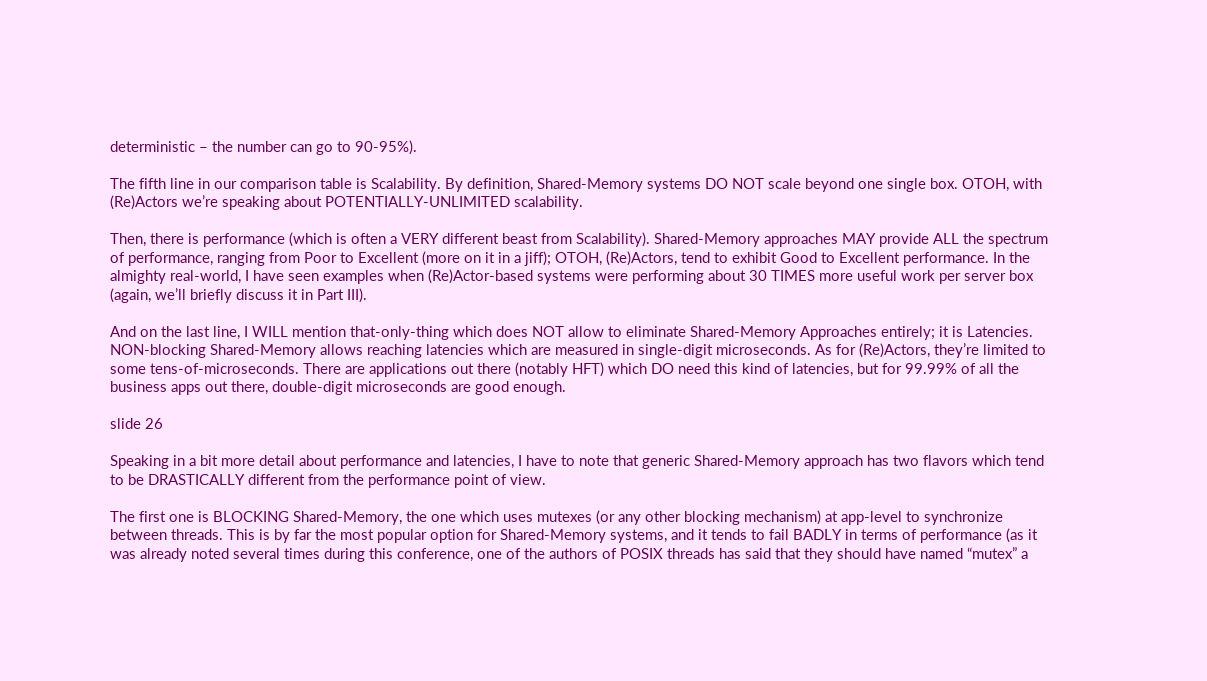deterministic – the number can go to 90-95%).

The fifth line in our comparison table is Scalability. By definition, Shared-Memory systems DO NOT scale beyond one single box. OTOH, with (Re)Actors we’re speaking about POTENTIALLY-UNLIMITED scalability.

Then, there is performance (which is often a VERY different beast from Scalability). Shared-Memory approaches MAY provide ALL the spectrum of performance, ranging from Poor to Excellent (more on it in a jiff); OTOH, (Re)Actors, tend to exhibit Good to Excellent performance. In the almighty real-world, I have seen examples when (Re)Actor-based systems were performing about 30 TIMES more useful work per server box (again, we’ll briefly discuss it in Part III).

And on the last line, I WILL mention that-only-thing which does NOT allow to eliminate Shared-Memory Approaches entirely; it is Latencies. NON-blocking Shared-Memory allows reaching latencies which are measured in single-digit microseconds. As for (Re)Actors, they’re limited to some tens-of-microseconds. There are applications out there (notably HFT) which DO need this kind of latencies, but for 99.99% of all the business apps out there, double-digit microseconds are good enough.

slide 26

Speaking in a bit more detail about performance and latencies, I have to note that generic Shared-Memory approach has two flavors which tend to be DRASTICALLY different from the performance point of view.

The first one is BLOCKING Shared-Memory, the one which uses mutexes (or any other blocking mechanism) at app-level to synchronize between threads. This is by far the most popular option for Shared-Memory systems, and it tends to fail BADLY in terms of performance (as it was already noted several times during this conference, one of the authors of POSIX threads has said that they should have named “mutex” a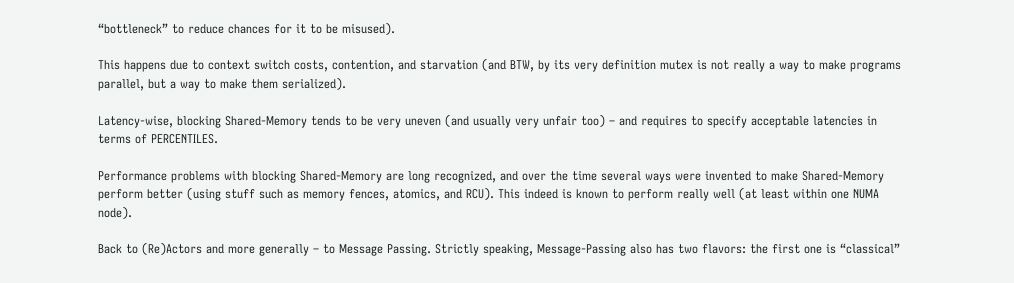“bottleneck” to reduce chances for it to be misused).

This happens due to context switch costs, contention, and starvation (and BTW, by its very definition mutex is not really a way to make programs parallel, but a way to make them serialized).

Latency-wise, blocking Shared-Memory tends to be very uneven (and usually very unfair too) – and requires to specify acceptable latencies in terms of PERCENTILES.

Performance problems with blocking Shared-Memory are long recognized, and over the time several ways were invented to make Shared-Memory perform better (using stuff such as memory fences, atomics, and RCU). This indeed is known to perform really well (at least within one NUMA node).

Back to (Re)Actors and more generally – to Message Passing. Strictly speaking, Message-Passing also has two flavors: the first one is “classical”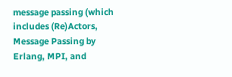message passing (which includes (Re)Actors, Message Passing by Erlang, MPI, and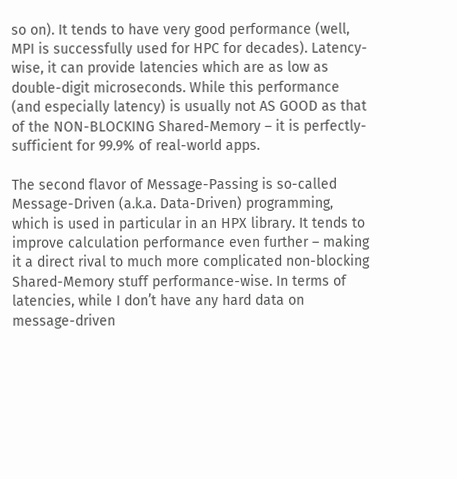so on). It tends to have very good performance (well, MPI is successfully used for HPC for decades). Latency-wise, it can provide latencies which are as low as double-digit microseconds. While this performance (and especially latency) is usually not AS GOOD as that of the NON-BLOCKING Shared-Memory – it is perfectly-sufficient for 99.9% of real-world apps.

The second flavor of Message-Passing is so-called Message-Driven (a.k.a. Data-Driven) programming, which is used in particular in an HPX library. It tends to improve calculation performance even further – making it a direct rival to much more complicated non-blocking Shared-Memory stuff performance-wise. In terms of latencies, while I don’t have any hard data on message-driven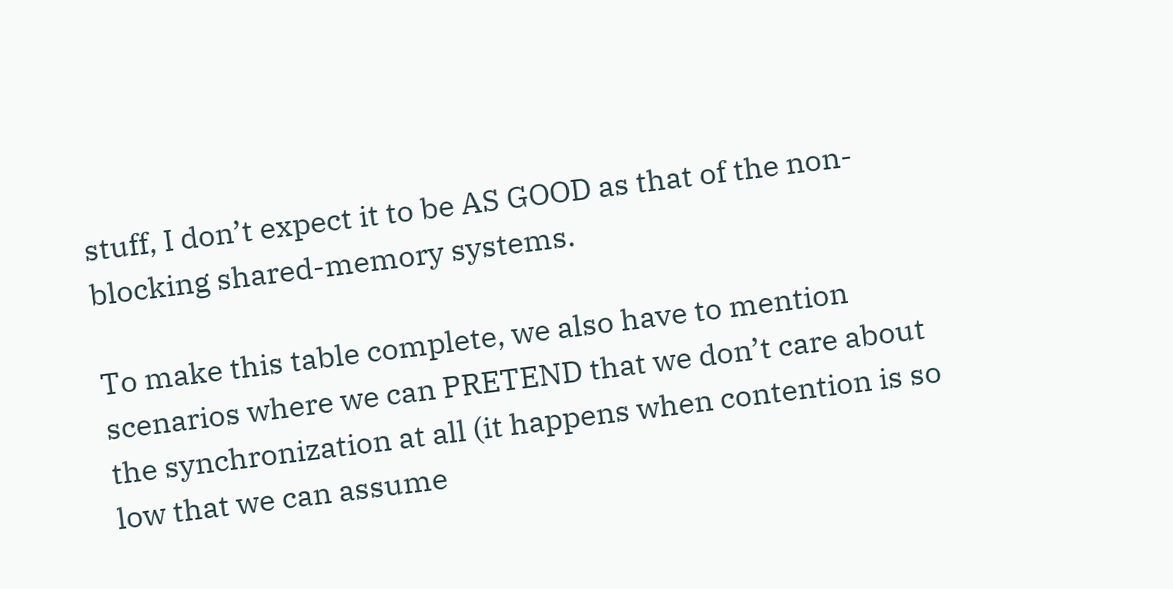stuff, I don’t expect it to be AS GOOD as that of the non-blocking shared-memory systems.

To make this table complete, we also have to mention scenarios where we can PRETEND that we don’t care about the synchronization at all (it happens when contention is so low that we can assume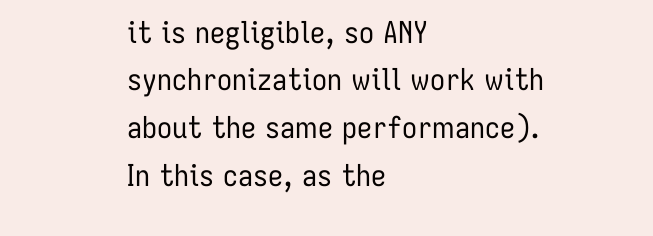it is negligible, so ANY synchronization will work with about the same performance). In this case, as the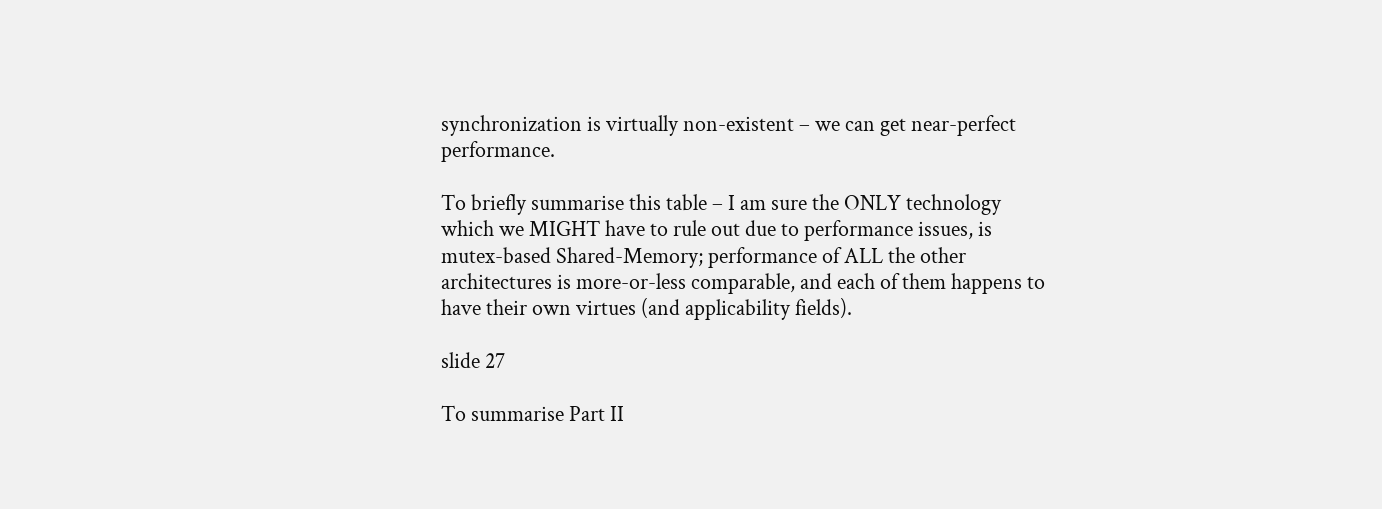synchronization is virtually non-existent – we can get near-perfect performance.

To briefly summarise this table – I am sure the ONLY technology which we MIGHT have to rule out due to performance issues, is mutex-based Shared-Memory; performance of ALL the other architectures is more-or-less comparable, and each of them happens to have their own virtues (and applicability fields).

slide 27

To summarise Part II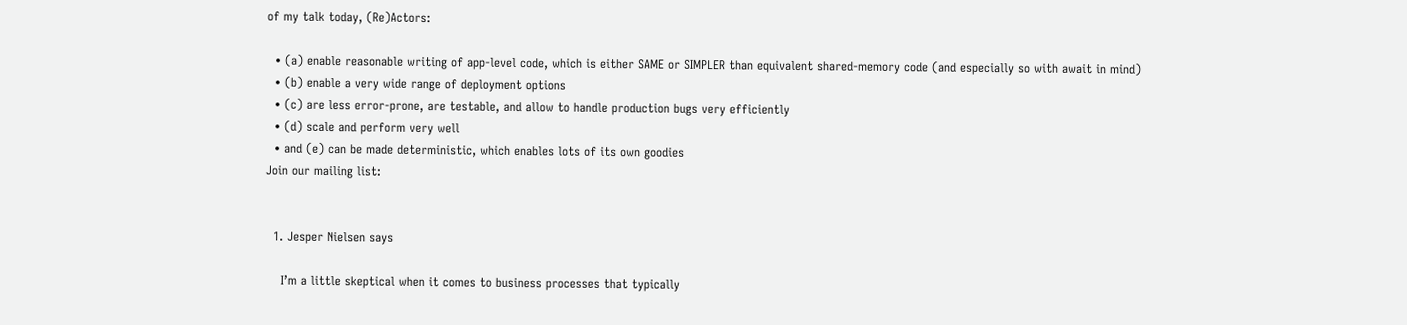of my talk today, (Re)Actors:

  • (a) enable reasonable writing of app-level code, which is either SAME or SIMPLER than equivalent shared-memory code (and especially so with await in mind)
  • (b) enable a very wide range of deployment options
  • (c) are less error-prone, are testable, and allow to handle production bugs very efficiently
  • (d) scale and perform very well
  • and (e) can be made deterministic, which enables lots of its own goodies
Join our mailing list:


  1. Jesper Nielsen says

    I’m a little skeptical when it comes to business processes that typically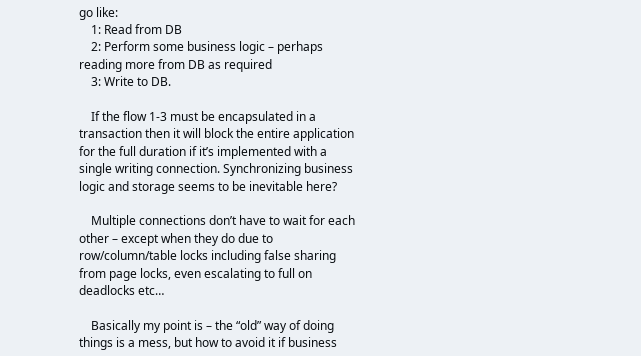go like:
    1: Read from DB
    2: Perform some business logic – perhaps reading more from DB as required
    3: Write to DB.

    If the flow 1-3 must be encapsulated in a transaction then it will block the entire application for the full duration if it’s implemented with a single writing connection. Synchronizing business logic and storage seems to be inevitable here?

    Multiple connections don’t have to wait for each other – except when they do due to row/column/table locks including false sharing from page locks, even escalating to full on deadlocks etc…

    Basically my point is – the “old” way of doing things is a mess, but how to avoid it if business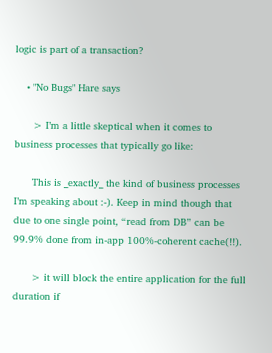logic is part of a transaction?

    • "No Bugs" Hare says

      > I’m a little skeptical when it comes to business processes that typically go like:

      This is _exactly_ the kind of business processes I’m speaking about :-). Keep in mind though that due to one single point, “read from DB” can be 99.9% done from in-app 100%-coherent cache(!!).

      > it will block the entire application for the full duration if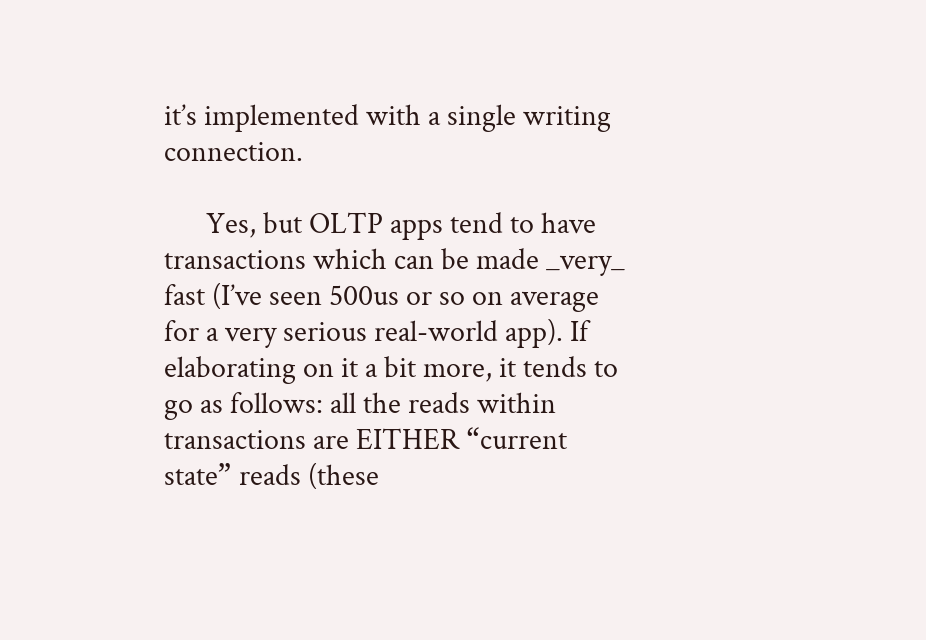it’s implemented with a single writing connection.

      Yes, but OLTP apps tend to have transactions which can be made _very_ fast (I’ve seen 500us or so on average for a very serious real-world app). If elaborating on it a bit more, it tends to go as follows: all the reads within transactions are EITHER “current state” reads (these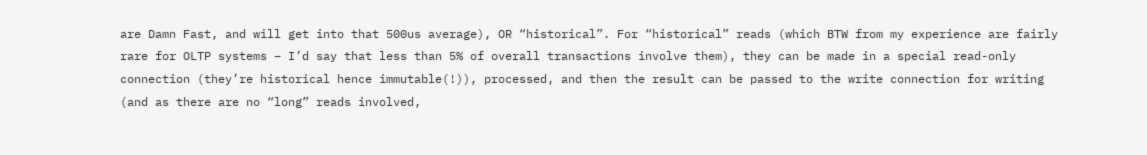are Damn Fast, and will get into that 500us average), OR “historical”. For “historical” reads (which BTW from my experience are fairly rare for OLTP systems – I’d say that less than 5% of overall transactions involve them), they can be made in a special read-only connection (they’re historical hence immutable(!)), processed, and then the result can be passed to the write connection for writing (and as there are no “long” reads involved,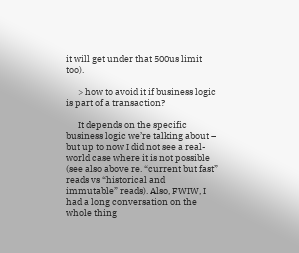it will get under that 500us limit too).

      > how to avoid it if business logic is part of a transaction?

      It depends on the specific business logic we’re talking about – but up to now I did not see a real-world case where it is not possible (see also above re. “current but fast” reads vs “historical and immutable” reads). Also, FWIW, I had a long conversation on the whole thing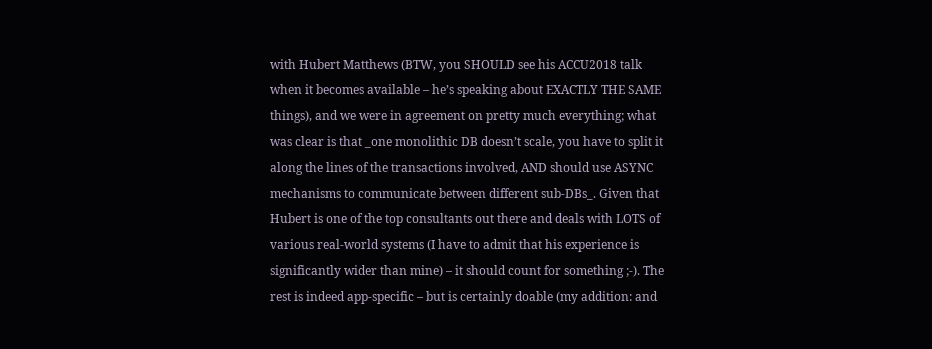with Hubert Matthews (BTW, you SHOULD see his ACCU2018 talk when it becomes available – he’s speaking about EXACTLY THE SAME things), and we were in agreement on pretty much everything; what was clear is that _one monolithic DB doesn’t scale, you have to split it along the lines of the transactions involved, AND should use ASYNC mechanisms to communicate between different sub-DBs_. Given that Hubert is one of the top consultants out there and deals with LOTS of various real-world systems (I have to admit that his experience is significantly wider than mine) – it should count for something ;-). The rest is indeed app-specific – but is certainly doable (my addition: and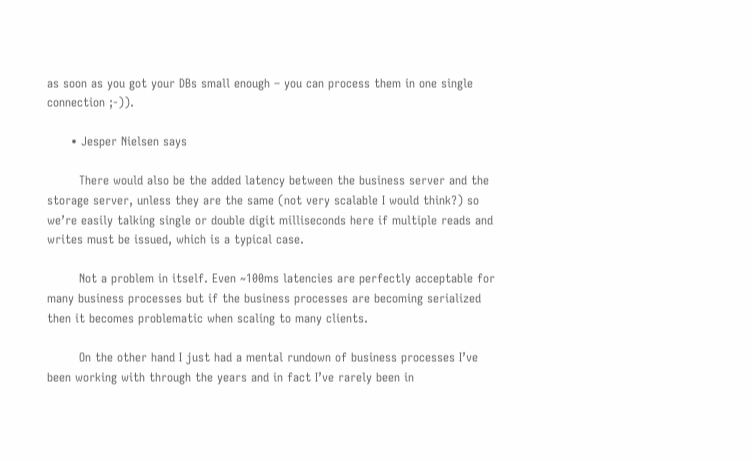as soon as you got your DBs small enough – you can process them in one single connection ;-)).

      • Jesper Nielsen says

        There would also be the added latency between the business server and the storage server, unless they are the same (not very scalable I would think?) so we’re easily talking single or double digit milliseconds here if multiple reads and writes must be issued, which is a typical case.

        Not a problem in itself. Even ~100ms latencies are perfectly acceptable for many business processes but if the business processes are becoming serialized then it becomes problematic when scaling to many clients.

        On the other hand I just had a mental rundown of business processes I’ve been working with through the years and in fact I’ve rarely been in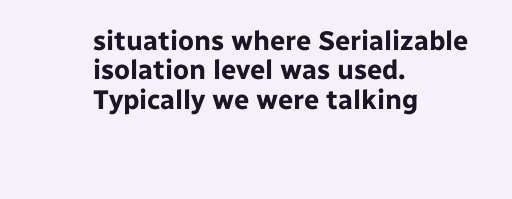situations where Serializable isolation level was used. Typically we were talking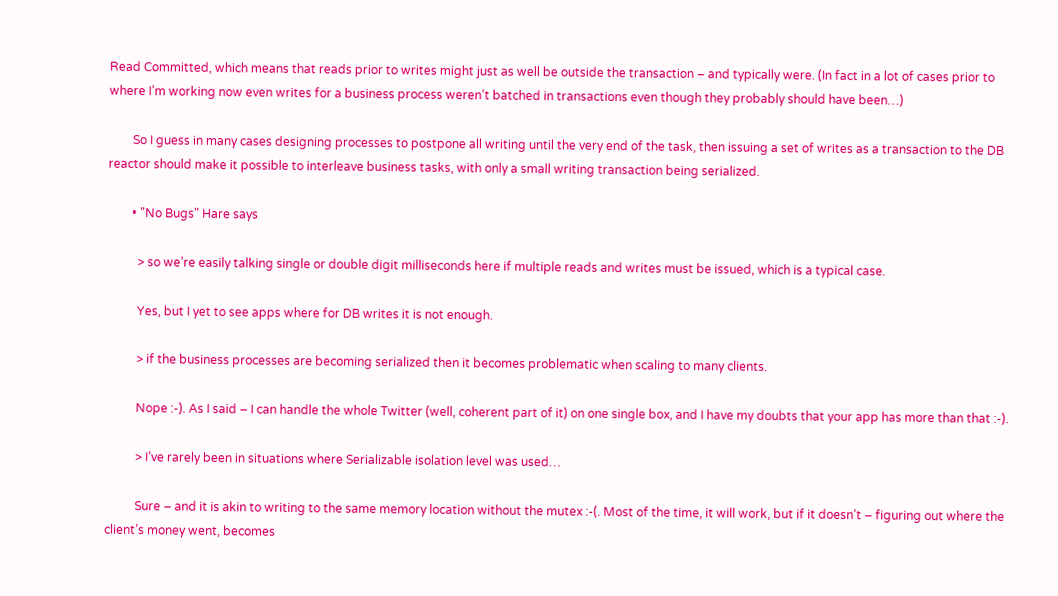Read Committed, which means that reads prior to writes might just as well be outside the transaction – and typically were. (In fact in a lot of cases prior to where I’m working now even writes for a business process weren’t batched in transactions even though they probably should have been…)

        So I guess in many cases designing processes to postpone all writing until the very end of the task, then issuing a set of writes as a transaction to the DB reactor should make it possible to interleave business tasks, with only a small writing transaction being serialized.

        • "No Bugs" Hare says

          > so we’re easily talking single or double digit milliseconds here if multiple reads and writes must be issued, which is a typical case.

          Yes, but I yet to see apps where for DB writes it is not enough.

          > if the business processes are becoming serialized then it becomes problematic when scaling to many clients.

          Nope :-). As I said – I can handle the whole Twitter (well, coherent part of it) on one single box, and I have my doubts that your app has more than that :-).

          > I’ve rarely been in situations where Serializable isolation level was used…

          Sure – and it is akin to writing to the same memory location without the mutex :-(. Most of the time, it will work, but if it doesn’t – figuring out where the client’s money went, becomes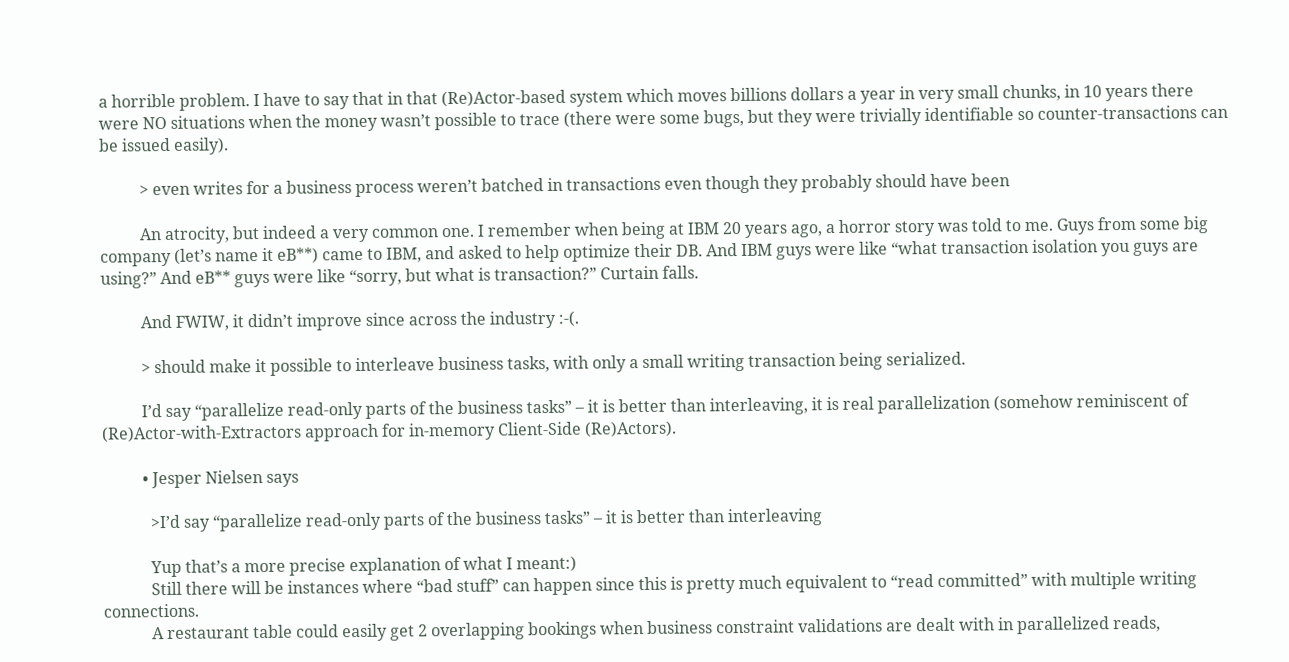a horrible problem. I have to say that in that (Re)Actor-based system which moves billions dollars a year in very small chunks, in 10 years there were NO situations when the money wasn’t possible to trace (there were some bugs, but they were trivially identifiable so counter-transactions can be issued easily).

          > even writes for a business process weren’t batched in transactions even though they probably should have been

          An atrocity, but indeed a very common one. I remember when being at IBM 20 years ago, a horror story was told to me. Guys from some big company (let’s name it eB**) came to IBM, and asked to help optimize their DB. And IBM guys were like “what transaction isolation you guys are using?” And eB** guys were like “sorry, but what is transaction?” Curtain falls.

          And FWIW, it didn’t improve since across the industry :-(.

          > should make it possible to interleave business tasks, with only a small writing transaction being serialized.

          I’d say “parallelize read-only parts of the business tasks” – it is better than interleaving, it is real parallelization (somehow reminiscent of (Re)Actor-with-Extractors approach for in-memory Client-Side (Re)Actors).

          • Jesper Nielsen says

            >I’d say “parallelize read-only parts of the business tasks” – it is better than interleaving

            Yup that’s a more precise explanation of what I meant:)
            Still there will be instances where “bad stuff” can happen since this is pretty much equivalent to “read committed” with multiple writing connections.
            A restaurant table could easily get 2 overlapping bookings when business constraint validations are dealt with in parallelized reads,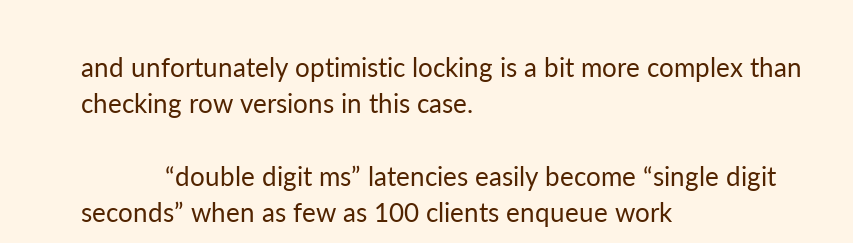and unfortunately optimistic locking is a bit more complex than checking row versions in this case.

            “double digit ms” latencies easily become “single digit seconds” when as few as 100 clients enqueue work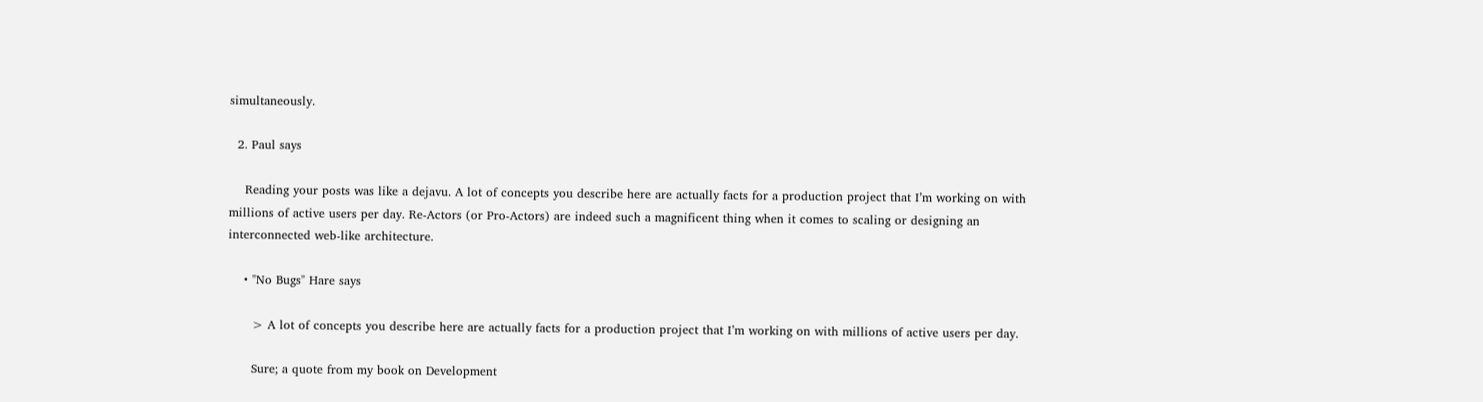simultaneously.

  2. Paul says

    Reading your posts was like a dejavu. A lot of concepts you describe here are actually facts for a production project that I’m working on with millions of active users per day. Re-Actors (or Pro-Actors) are indeed such a magnificent thing when it comes to scaling or designing an interconnected web-like architecture.

    • "No Bugs" Hare says

      > A lot of concepts you describe here are actually facts for a production project that I’m working on with millions of active users per day.

      Sure; a quote from my book on Development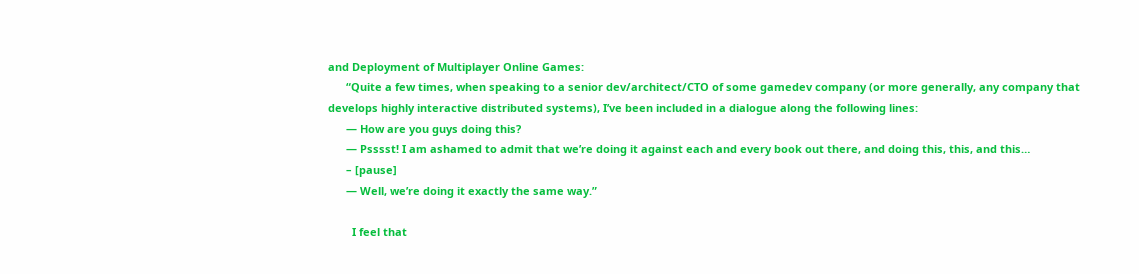and Deployment of Multiplayer Online Games:
      “Quite a few times, when speaking to a senior dev/architect/CTO of some gamedev company (or more generally, any company that develops highly interactive distributed systems), I’ve been included in a dialogue along the following lines:
      — How are you guys doing this?
      — Psssst! I am ashamed to admit that we’re doing it against each and every book out there, and doing this, this, and this…
      – [pause]
      — Well, we’re doing it exactly the same way.”

        I feel that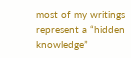most of my writings represent a “hidden knowledge”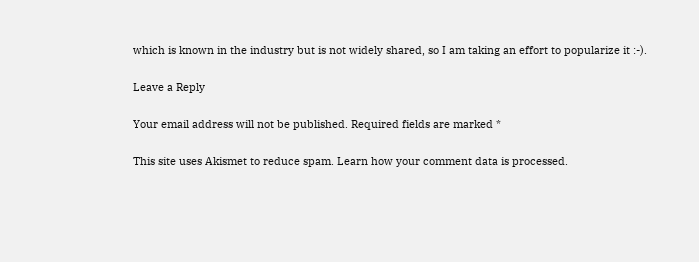which is known in the industry but is not widely shared, so I am taking an effort to popularize it :-).

Leave a Reply

Your email address will not be published. Required fields are marked *

This site uses Akismet to reduce spam. Learn how your comment data is processed.